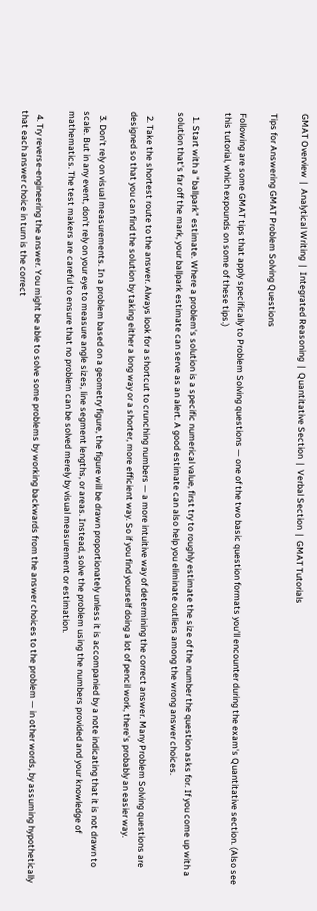GMAT Overview  |  Analytical Writing  |  Integrated Reasoning  |  Quantitative Section  |  Verbal Section  |  GMAT Tutorials

Tips for Answering GMAT Problem Solving Questions

Following are some GMAT tips that apply specifically to Problem Solving questions — one of the two basic question formats you'll encounter during the exam's Quantitative section. (Also see this tutorial, which expounds on some of these tips.)

  1. Start with a "ballpark" estimate. Where a problem's solution is a specific numerical value, first try to roughly estimate the size of the number the question asks for. If you come up with a solution that's far off the mark, your ballpark estimate can serve as an alert. A good estimate can also help you eliminate outliers among the wrong answer choices.

  2. Take the shortest route to the answer. Always look for a shortcut to crunching numbers — a more intuitive way of determining the correct answer. Many Problem Solving questions are designed so that you can find the solution by taking either a long way or a shorter, more efficient way. So if you find yourself doing a lot of pencil work, there's probably an easier way.

  3. Don't rely on visual measurements. In a problem based on a geometry figure, the figure will be drawn proportionately unless it is accompanied by a note indicating that it is not drawn to scale. But in any event, don't rely on your eye to measure angle sizes, line segment lengths, or areas. Instead, solve the problem using the numbers provided and your knowledge of mathematics. The test makers are careful to ensure that no problem can be solved merely by visual measurement or estimation.

  4. Try reverse-engineering the answer. You might be able to solve some problems by working backwards from the answer choices to the problem — in other words, by assuming hypothetically that each answer choice in turn is the correct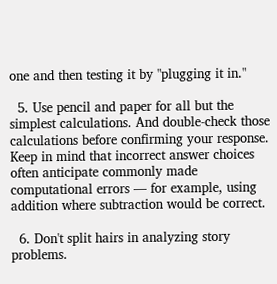one and then testing it by "plugging it in."

  5. Use pencil and paper for all but the simplest calculations. And double-check those calculations before confirming your response. Keep in mind that incorrect answer choices often anticipate commonly made computational errors — for example, using addition where subtraction would be correct.

  6. Don't split hairs in analyzing story problems.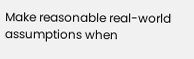Make reasonable real-world assumptions when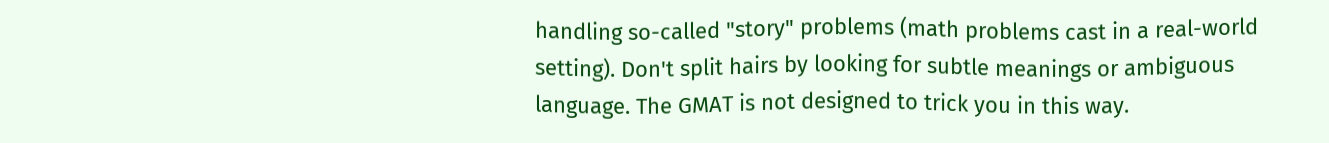handling so-called "story" problems (math problems cast in a real-world setting). Don't split hairs by looking for subtle meanings or ambiguous language. The GMAT is not designed to trick you in this way.